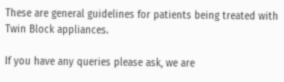These are general guidelines for patients being treated with Twin Block appliances.

If you have any queries please ask, we are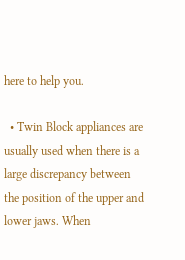here to help you.

  • Twin Block appliances are usually used when there is a large discrepancy between the position of the upper and lower jaws. When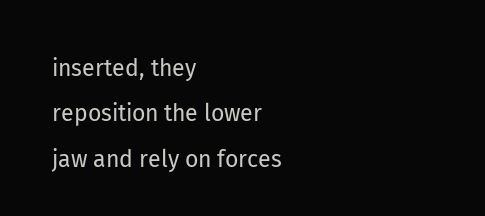inserted, they reposition the lower jaw and rely on forces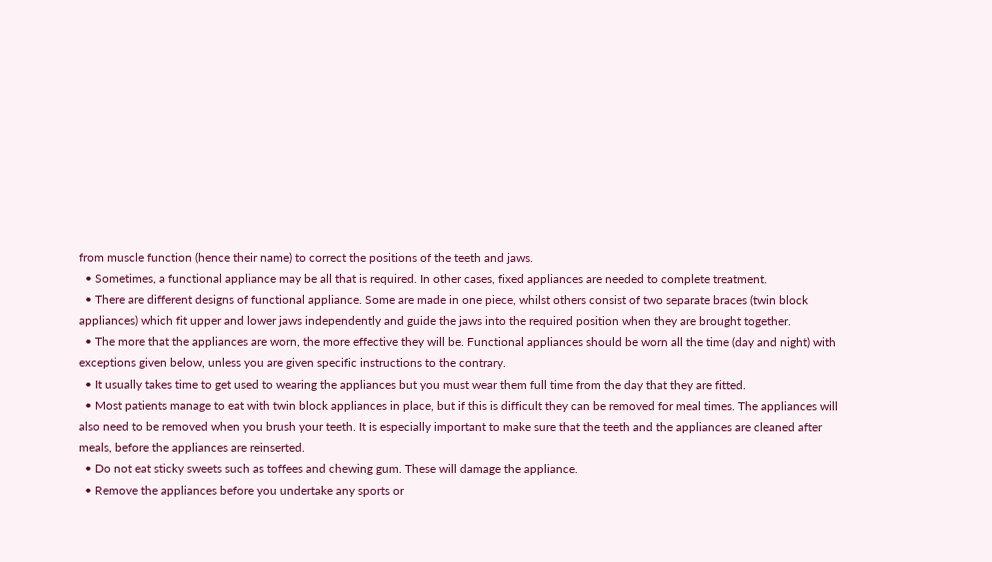from muscle function (hence their name) to correct the positions of the teeth and jaws.
  • Sometimes, a functional appliance may be all that is required. In other cases, fixed appliances are needed to complete treatment.
  • There are different designs of functional appliance. Some are made in one piece, whilst others consist of two separate braces (twin block appliances) which fit upper and lower jaws independently and guide the jaws into the required position when they are brought together.
  • The more that the appliances are worn, the more effective they will be. Functional appliances should be worn all the time (day and night) with exceptions given below, unless you are given specific instructions to the contrary.
  • It usually takes time to get used to wearing the appliances but you must wear them full time from the day that they are fitted.
  • Most patients manage to eat with twin block appliances in place, but if this is difficult they can be removed for meal times. The appliances will also need to be removed when you brush your teeth. It is especially important to make sure that the teeth and the appliances are cleaned after meals, before the appliances are reinserted.
  • Do not eat sticky sweets such as toffees and chewing gum. These will damage the appliance.
  • Remove the appliances before you undertake any sports or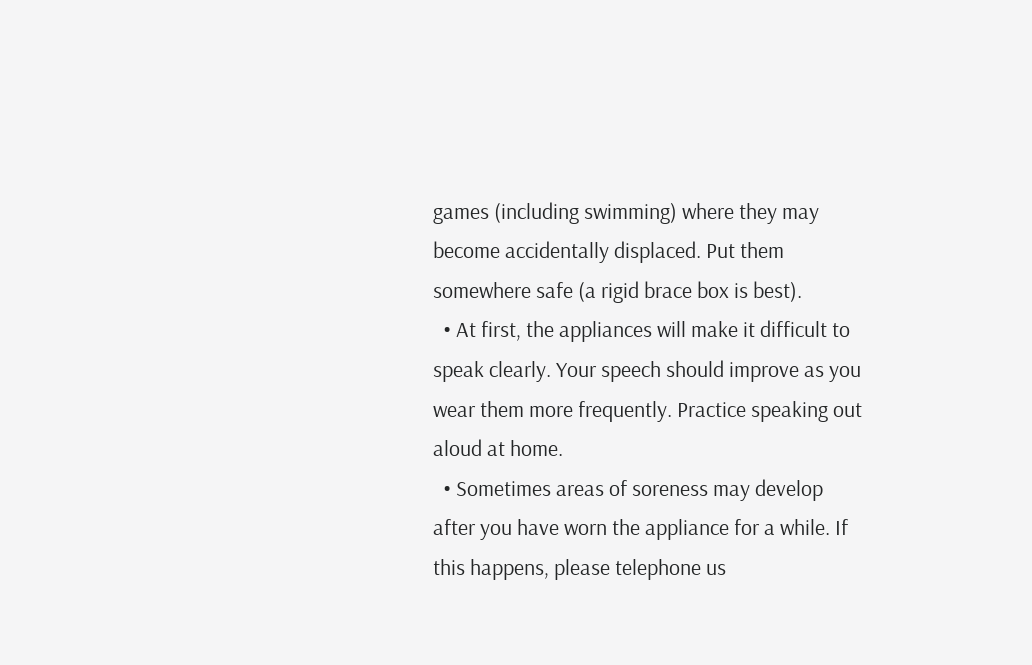games (including swimming) where they may become accidentally displaced. Put them somewhere safe (a rigid brace box is best).
  • At first, the appliances will make it difficult to speak clearly. Your speech should improve as you wear them more frequently. Practice speaking out aloud at home.
  • Sometimes areas of soreness may develop after you have worn the appliance for a while. If this happens, please telephone us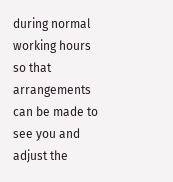during normal working hours so that arrangements can be made to see you and adjust the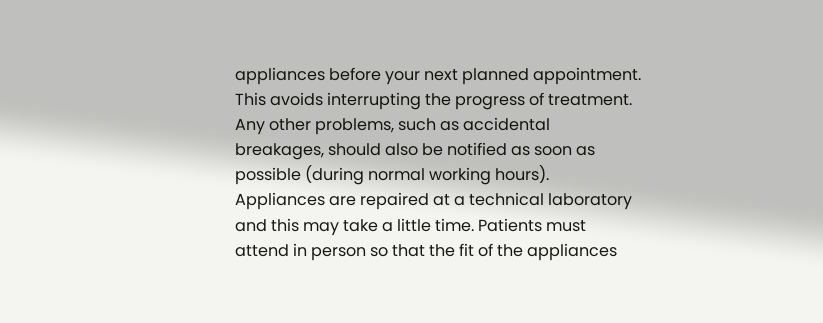appliances before your next planned appointment. This avoids interrupting the progress of treatment. Any other problems, such as accidental breakages, should also be notified as soon as possible (during normal working hours). Appliances are repaired at a technical laboratory and this may take a little time. Patients must attend in person so that the fit of the appliances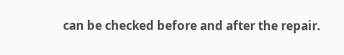can be checked before and after the repair.